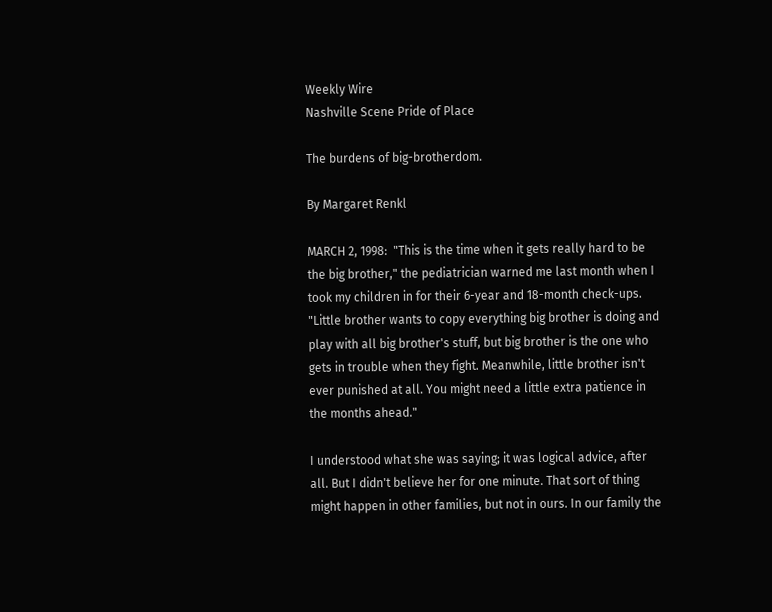Weekly Wire
Nashville Scene Pride of Place

The burdens of big-brotherdom.

By Margaret Renkl

MARCH 2, 1998:  "This is the time when it gets really hard to be the big brother," the pediatrician warned me last month when I took my children in for their 6-year and 18-month check-ups. "Little brother wants to copy everything big brother is doing and play with all big brother's stuff, but big brother is the one who gets in trouble when they fight. Meanwhile, little brother isn't ever punished at all. You might need a little extra patience in the months ahead."

I understood what she was saying; it was logical advice, after all. But I didn't believe her for one minute. That sort of thing might happen in other families, but not in ours. In our family the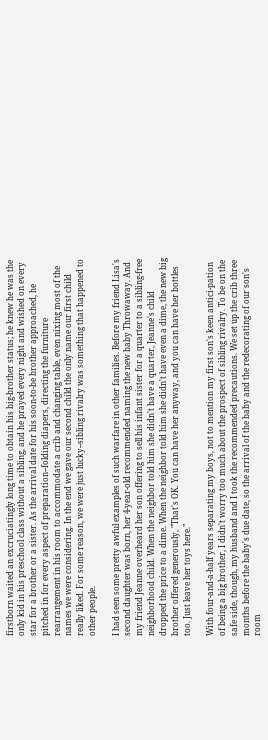firstborn waited an excruciatingly long time to obtain his big-brother status; he knew he was the only kid in his preschool class without a sibling, and he prayed every night and wished on every star for a brother or a sister. As the arrival date for his soon-to-be brother approached, he pitched in for every aspect of preparation--folding diapers, directing the furniture rearrangement in his room to accommodate a crib and changing table, even nixing most of the names we were considering. In the end we gave our second child the only name our first child really liked. For some reason, we were just lucky--sibling rivalry was something that happened to other people.

I had seen some pretty awful examples of such warfare in other families. Before my friend Lisa's second daughter was born, her 4-year-old recommended naming the new baby Throwaway. And my friend Jeanne overheard her son offering to sell his infant sister for a quarter to a sibling-free neighborhood child. When the neighbor told him she didn't have a quarter, Jeanne's child dropped the price to a dime. When the neighbor told him she didn't have even a dime, the new big brother offered generously, "That's OK. You can have her anyway, and you can have her bottles too. Just leave her toys here."

With four-and-a-half years separating my boys, not to mention my first son's keen antici-pation of being a big brother, I didn't worry too much about the prospect of sibling rivalry. To be on the safe side, though, my husband and I took the recommended precautions. We set up the crib three months before the baby's due date, so the arrival of the baby and the redecorating of our son's room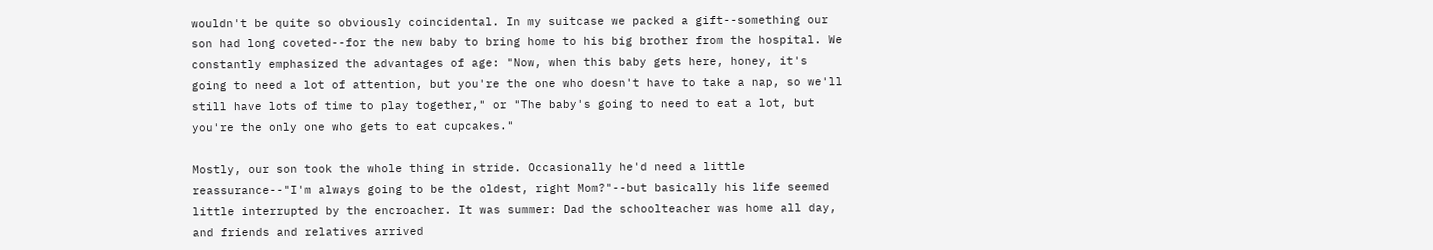wouldn't be quite so obviously coincidental. In my suitcase we packed a gift--something our son had long coveted--for the new baby to bring home to his big brother from the hospital. We constantly emphasized the advantages of age: "Now, when this baby gets here, honey, it's going to need a lot of attention, but you're the one who doesn't have to take a nap, so we'll still have lots of time to play together," or "The baby's going to need to eat a lot, but you're the only one who gets to eat cupcakes."

Mostly, our son took the whole thing in stride. Occasionally he'd need a little reassurance--"I'm always going to be the oldest, right Mom?"--but basically his life seemed little interrupted by the encroacher. It was summer: Dad the schoolteacher was home all day, and friends and relatives arrived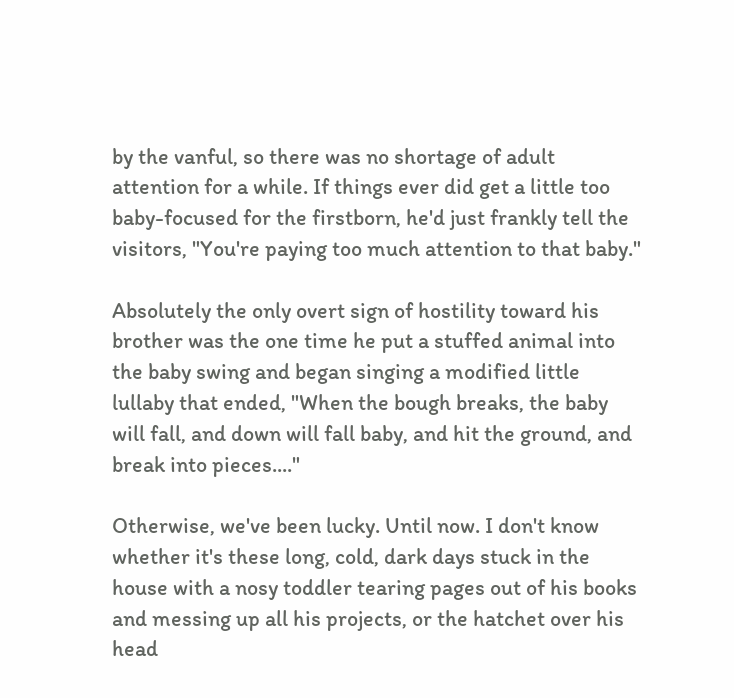by the vanful, so there was no shortage of adult attention for a while. If things ever did get a little too baby-focused for the firstborn, he'd just frankly tell the visitors, "You're paying too much attention to that baby."

Absolutely the only overt sign of hostility toward his brother was the one time he put a stuffed animal into the baby swing and began singing a modified little lullaby that ended, "When the bough breaks, the baby will fall, and down will fall baby, and hit the ground, and break into pieces...."

Otherwise, we've been lucky. Until now. I don't know whether it's these long, cold, dark days stuck in the house with a nosy toddler tearing pages out of his books and messing up all his projects, or the hatchet over his head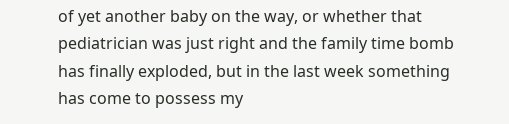of yet another baby on the way, or whether that pediatrician was just right and the family time bomb has finally exploded, but in the last week something has come to possess my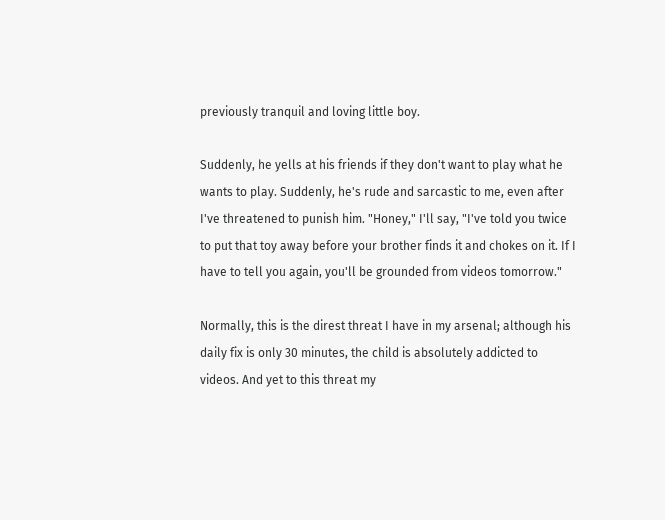previously tranquil and loving little boy.

Suddenly, he yells at his friends if they don't want to play what he wants to play. Suddenly, he's rude and sarcastic to me, even after I've threatened to punish him. "Honey," I'll say, "I've told you twice to put that toy away before your brother finds it and chokes on it. If I have to tell you again, you'll be grounded from videos tomorrow."

Normally, this is the direst threat I have in my arsenal; although his daily fix is only 30 minutes, the child is absolutely addicted to videos. And yet to this threat my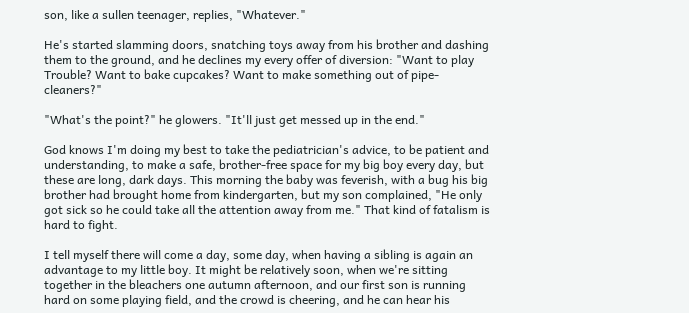son, like a sullen teenager, replies, "Whatever."

He's started slamming doors, snatching toys away from his brother and dashing them to the ground, and he declines my every offer of diversion: "Want to play Trouble? Want to bake cupcakes? Want to make something out of pipe-cleaners?"

"What's the point?" he glowers. "It'll just get messed up in the end."

God knows I'm doing my best to take the pediatrician's advice, to be patient and understanding, to make a safe, brother-free space for my big boy every day, but these are long, dark days. This morning the baby was feverish, with a bug his big brother had brought home from kindergarten, but my son complained, "He only got sick so he could take all the attention away from me." That kind of fatalism is hard to fight.

I tell myself there will come a day, some day, when having a sibling is again an advantage to my little boy. It might be relatively soon, when we're sitting together in the bleachers one autumn afternoon, and our first son is running hard on some playing field, and the crowd is cheering, and he can hear his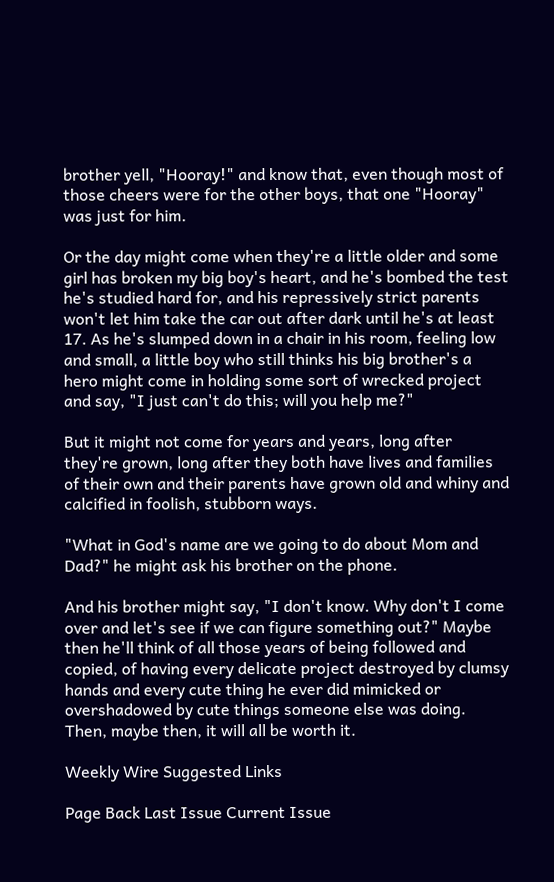brother yell, "Hooray!" and know that, even though most of those cheers were for the other boys, that one "Hooray" was just for him.

Or the day might come when they're a little older and some girl has broken my big boy's heart, and he's bombed the test he's studied hard for, and his repressively strict parents won't let him take the car out after dark until he's at least 17. As he's slumped down in a chair in his room, feeling low and small, a little boy who still thinks his big brother's a hero might come in holding some sort of wrecked project and say, "I just can't do this; will you help me?"

But it might not come for years and years, long after they're grown, long after they both have lives and families of their own and their parents have grown old and whiny and calcified in foolish, stubborn ways.

"What in God's name are we going to do about Mom and Dad?" he might ask his brother on the phone.

And his brother might say, "I don't know. Why don't I come over and let's see if we can figure something out?" Maybe then he'll think of all those years of being followed and copied, of having every delicate project destroyed by clumsy hands and every cute thing he ever did mimicked or overshadowed by cute things someone else was doing. Then, maybe then, it will all be worth it.

Weekly Wire Suggested Links

Page Back Last Issue Current Issue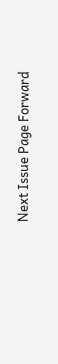Next Issue Page Forward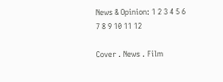News & Opinion: 1 2 3 4 5 6 7 8 9 10 11 12

Cover . News . Film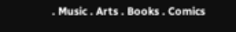. Music . Arts . Books . Comics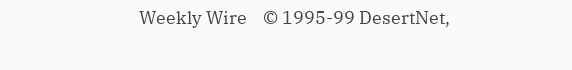Weekly Wire    © 1995-99 DesertNet,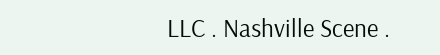LLC . Nashville Scene .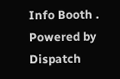Info Booth . Powered by Dispatch